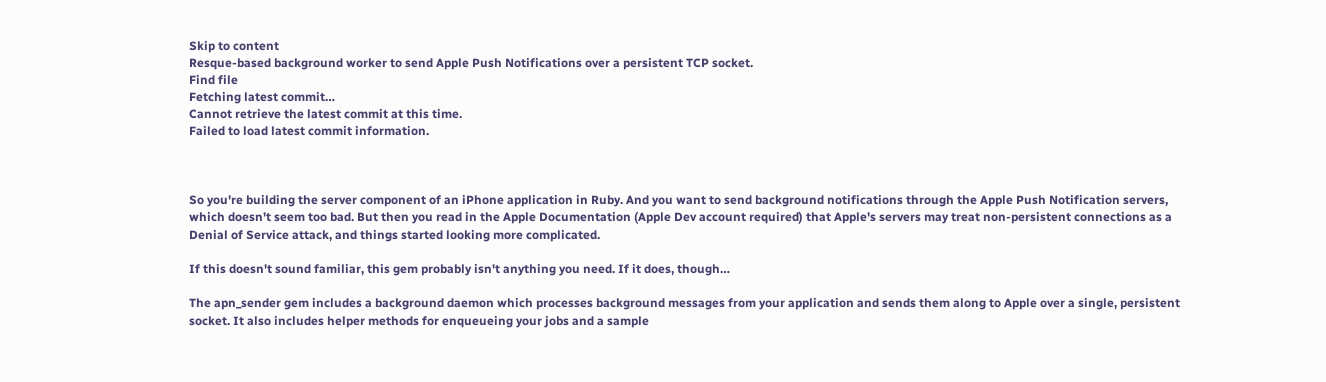Skip to content
Resque-based background worker to send Apple Push Notifications over a persistent TCP socket.
Find file
Fetching latest commit…
Cannot retrieve the latest commit at this time.
Failed to load latest commit information.



So you're building the server component of an iPhone application in Ruby. And you want to send background notifications through the Apple Push Notification servers, which doesn't seem too bad. But then you read in the Apple Documentation (Apple Dev account required) that Apple's servers may treat non-persistent connections as a Denial of Service attack, and things started looking more complicated.

If this doesn't sound familiar, this gem probably isn't anything you need. If it does, though…

The apn_sender gem includes a background daemon which processes background messages from your application and sends them along to Apple over a single, persistent socket. It also includes helper methods for enqueueing your jobs and a sample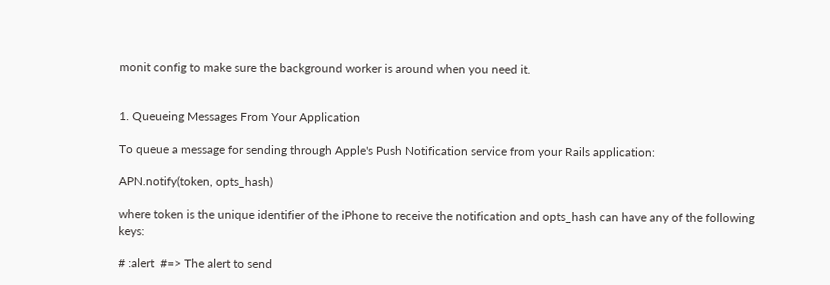monit config to make sure the background worker is around when you need it.


1. Queueing Messages From Your Application

To queue a message for sending through Apple's Push Notification service from your Rails application:

APN.notify(token, opts_hash)

where token is the unique identifier of the iPhone to receive the notification and opts_hash can have any of the following keys:

# :alert  #=> The alert to send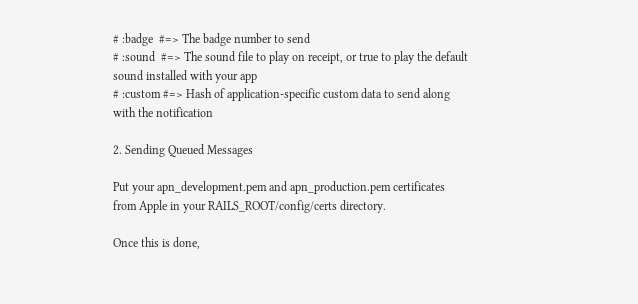# :badge  #=> The badge number to send
# :sound  #=> The sound file to play on receipt, or true to play the default sound installed with your app
# :custom #=> Hash of application-specific custom data to send along with the notification

2. Sending Queued Messages

Put your apn_development.pem and apn_production.pem certificates from Apple in your RAILS_ROOT/config/certs directory.

Once this is done,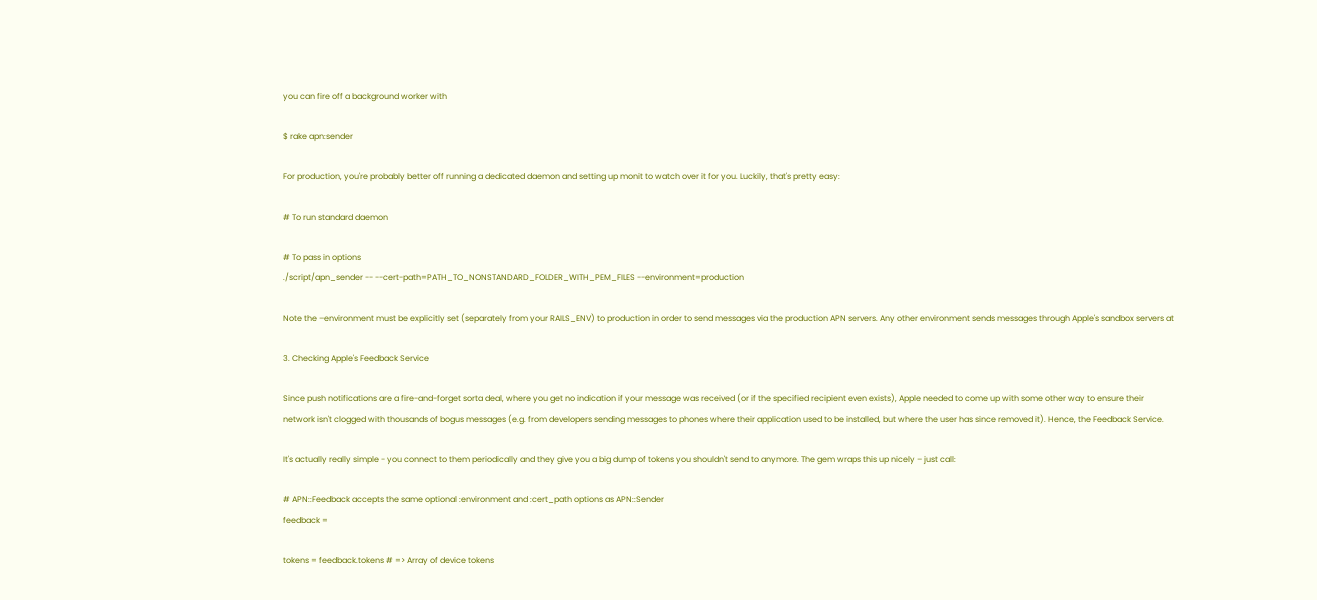you can fire off a background worker with

$ rake apn:sender

For production, you're probably better off running a dedicated daemon and setting up monit to watch over it for you. Luckily, that's pretty easy:

# To run standard daemon

# To pass in options
./script/apn_sender -- --cert-path=PATH_TO_NONSTANDARD_FOLDER_WITH_PEM_FILES --environment=production

Note the –environment must be explicitly set (separately from your RAILS_ENV) to production in order to send messages via the production APN servers. Any other environment sends messages through Apple's sandbox servers at

3. Checking Apple's Feedback Service

Since push notifications are a fire-and-forget sorta deal, where you get no indication if your message was received (or if the specified recipient even exists), Apple needed to come up with some other way to ensure their network isn't clogged with thousands of bogus messages (e.g. from developers sending messages to phones where their application used to be installed, but where the user has since removed it). Hence, the Feedback Service.

It's actually really simple - you connect to them periodically and they give you a big dump of tokens you shouldn't send to anymore. The gem wraps this up nicely – just call:

# APN::Feedback accepts the same optional :environment and :cert_path options as APN::Sender
feedback =

tokens = feedback.tokens # => Array of device tokens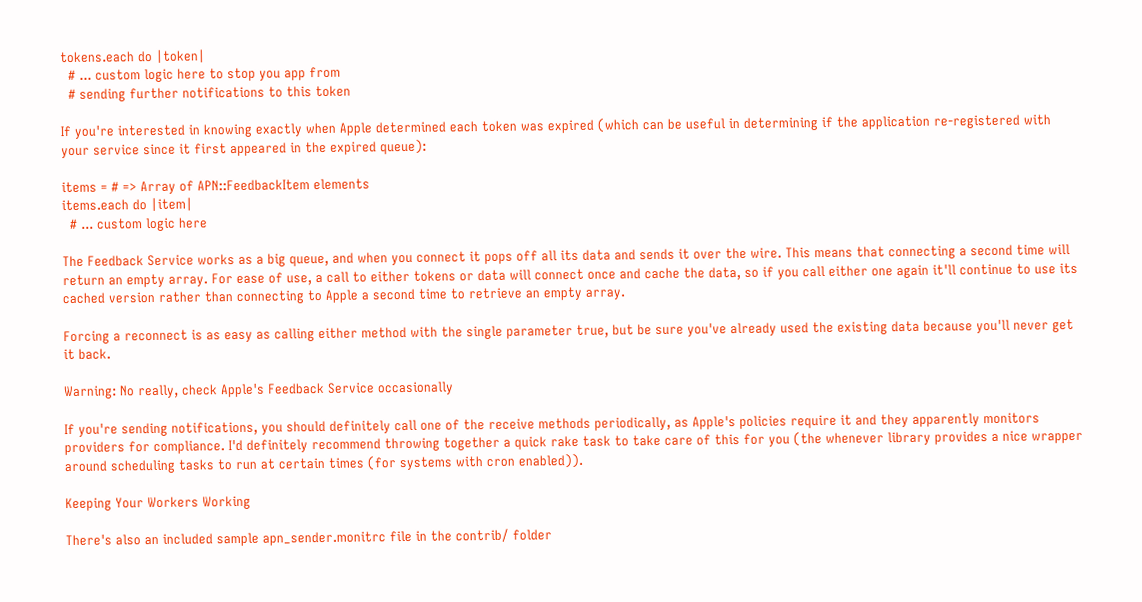tokens.each do |token|
  # ... custom logic here to stop you app from
  # sending further notifications to this token

If you're interested in knowing exactly when Apple determined each token was expired (which can be useful in determining if the application re-registered with your service since it first appeared in the expired queue):

items = # => Array of APN::FeedbackItem elements
items.each do |item|
  # ... custom logic here

The Feedback Service works as a big queue, and when you connect it pops off all its data and sends it over the wire. This means that connecting a second time will return an empty array. For ease of use, a call to either tokens or data will connect once and cache the data, so if you call either one again it'll continue to use its cached version rather than connecting to Apple a second time to retrieve an empty array.

Forcing a reconnect is as easy as calling either method with the single parameter true, but be sure you've already used the existing data because you'll never get it back.

Warning: No really, check Apple's Feedback Service occasionally

If you're sending notifications, you should definitely call one of the receive methods periodically, as Apple's policies require it and they apparently monitors providers for compliance. I'd definitely recommend throwing together a quick rake task to take care of this for you (the whenever library provides a nice wrapper around scheduling tasks to run at certain times (for systems with cron enabled)).

Keeping Your Workers Working

There's also an included sample apn_sender.monitrc file in the contrib/ folder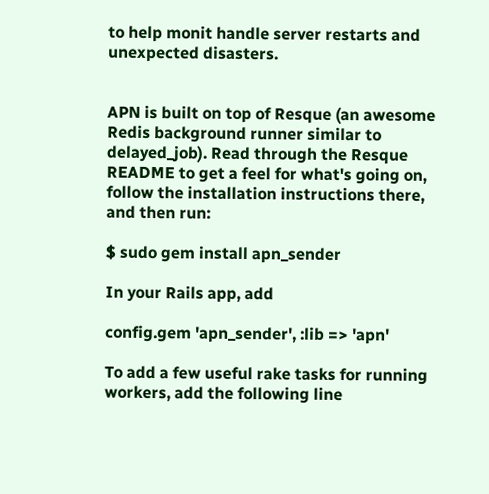to help monit handle server restarts and unexpected disasters.


APN is built on top of Resque (an awesome Redis background runner similar to delayed_job). Read through the Resque README to get a feel for what's going on, follow the installation instructions there, and then run:

$ sudo gem install apn_sender

In your Rails app, add

config.gem 'apn_sender', :lib => 'apn'

To add a few useful rake tasks for running workers, add the following line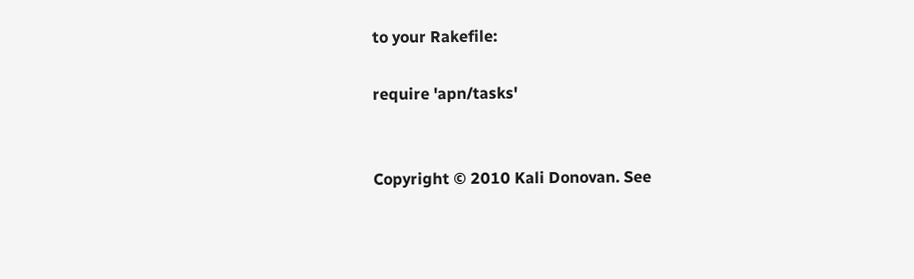to your Rakefile:

require 'apn/tasks'


Copyright © 2010 Kali Donovan. See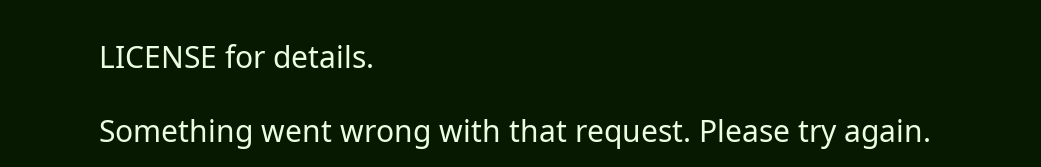LICENSE for details.

Something went wrong with that request. Please try again.